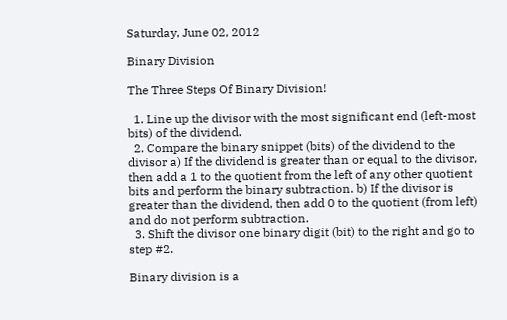Saturday, June 02, 2012

Binary Division

The Three Steps Of Binary Division!

  1. Line up the divisor with the most significant end (left-most bits) of the dividend.
  2. Compare the binary snippet (bits) of the dividend to the divisor a) If the dividend is greater than or equal to the divisor, then add a 1 to the quotient from the left of any other quotient bits and perform the binary subtraction. b) If the divisor is greater than the dividend, then add 0 to the quotient (from left) and do not perform subtraction.
  3. Shift the divisor one binary digit (bit) to the right and go to step #2.

Binary division is a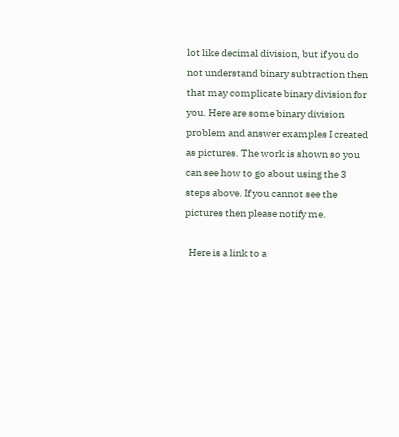lot like decimal division, but if you do not understand binary subtraction then that may complicate binary division for you. Here are some binary division problem and answer examples I created as pictures. The work is shown so you can see how to go about using the 3 steps above. If you cannot see the pictures then please notify me.

  Here is a link to a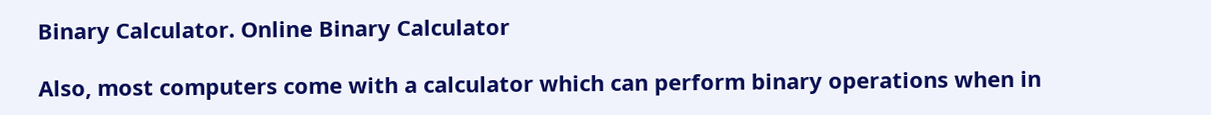Binary Calculator. Online Binary Calculator

Also, most computers come with a calculator which can perform binary operations when in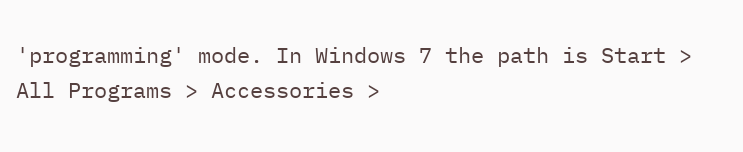'programming' mode. In Windows 7 the path is Start > All Programs > Accessories >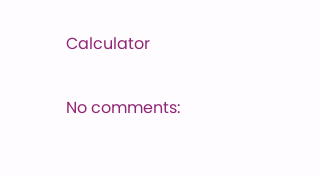Calculator

No comments: